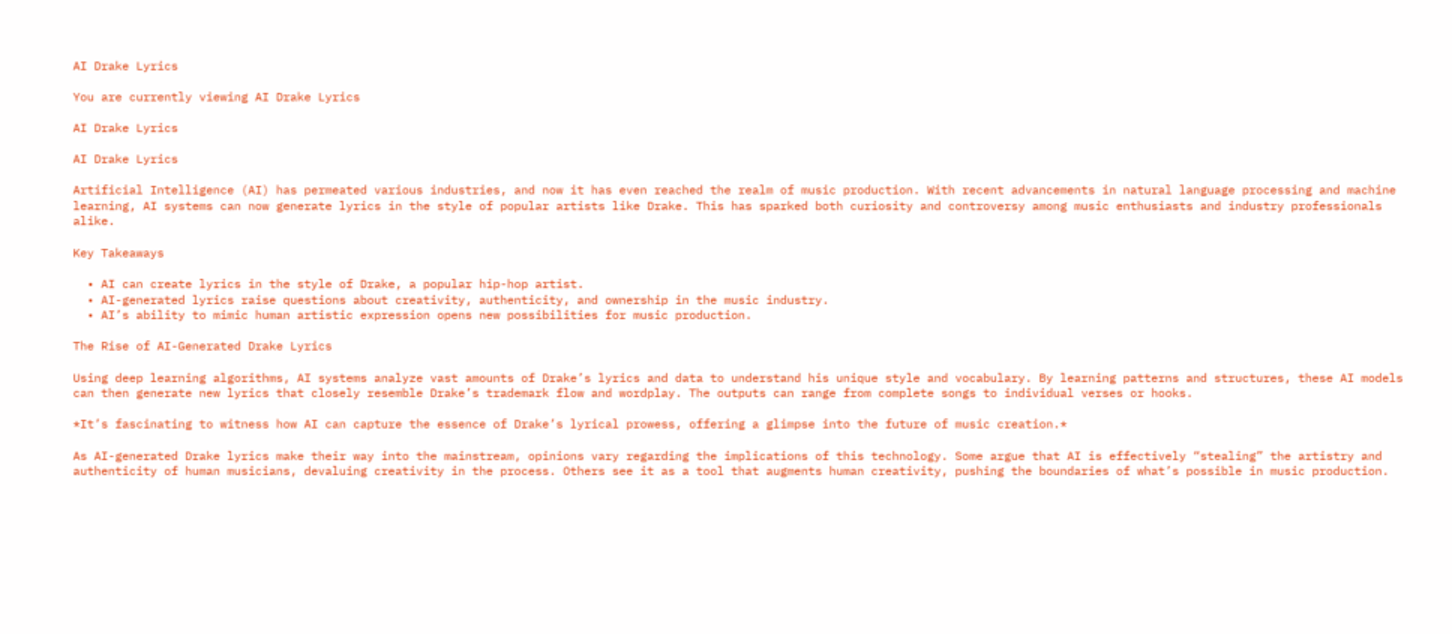AI Drake Lyrics

You are currently viewing AI Drake Lyrics

AI Drake Lyrics

AI Drake Lyrics

Artificial Intelligence (AI) has permeated various industries, and now it has even reached the realm of music production. With recent advancements in natural language processing and machine learning, AI systems can now generate lyrics in the style of popular artists like Drake. This has sparked both curiosity and controversy among music enthusiasts and industry professionals alike.

Key Takeaways

  • AI can create lyrics in the style of Drake, a popular hip-hop artist.
  • AI-generated lyrics raise questions about creativity, authenticity, and ownership in the music industry.
  • AI’s ability to mimic human artistic expression opens new possibilities for music production.

The Rise of AI-Generated Drake Lyrics

Using deep learning algorithms, AI systems analyze vast amounts of Drake’s lyrics and data to understand his unique style and vocabulary. By learning patterns and structures, these AI models can then generate new lyrics that closely resemble Drake’s trademark flow and wordplay. The outputs can range from complete songs to individual verses or hooks.

*It’s fascinating to witness how AI can capture the essence of Drake’s lyrical prowess, offering a glimpse into the future of music creation.*

As AI-generated Drake lyrics make their way into the mainstream, opinions vary regarding the implications of this technology. Some argue that AI is effectively “stealing” the artistry and authenticity of human musicians, devaluing creativity in the process. Others see it as a tool that augments human creativity, pushing the boundaries of what’s possible in music production.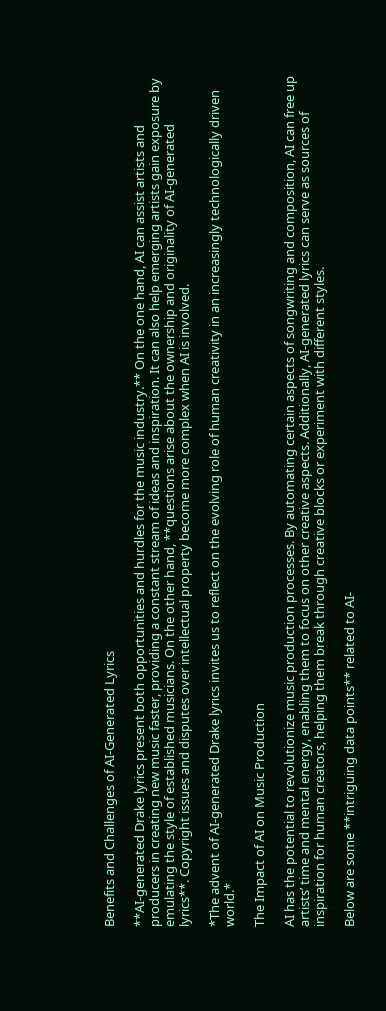Benefits and Challenges of AI-Generated Lyrics

**AI-generated Drake lyrics present both opportunities and hurdles for the music industry.** On the one hand, AI can assist artists and producers in creating new music faster, providing a constant stream of ideas and inspiration. It can also help emerging artists gain exposure by emulating the style of established musicians. On the other hand, **questions arise about the ownership and originality of AI-generated lyrics**. Copyright issues and disputes over intellectual property become more complex when AI is involved.

*The advent of AI-generated Drake lyrics invites us to reflect on the evolving role of human creativity in an increasingly technologically driven world.*

The Impact of AI on Music Production

AI has the potential to revolutionize music production processes. By automating certain aspects of songwriting and composition, AI can free up artists’ time and mental energy, enabling them to focus on other creative aspects. Additionally, AI-generated lyrics can serve as sources of inspiration for human creators, helping them break through creative blocks or experiment with different styles.

Below are some **intriguing data points** related to AI-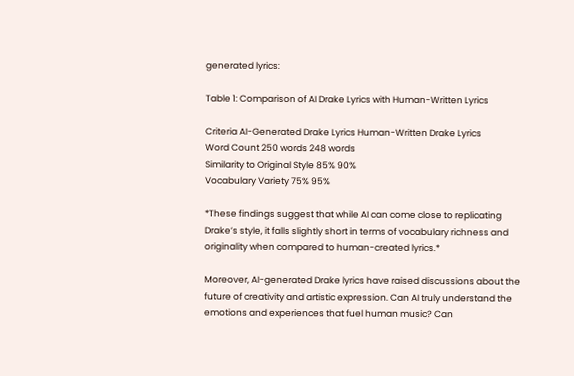generated lyrics:

Table 1: Comparison of AI Drake Lyrics with Human-Written Lyrics

Criteria AI-Generated Drake Lyrics Human-Written Drake Lyrics
Word Count 250 words 248 words
Similarity to Original Style 85% 90%
Vocabulary Variety 75% 95%

*These findings suggest that while AI can come close to replicating Drake’s style, it falls slightly short in terms of vocabulary richness and originality when compared to human-created lyrics.*

Moreover, AI-generated Drake lyrics have raised discussions about the future of creativity and artistic expression. Can AI truly understand the emotions and experiences that fuel human music? Can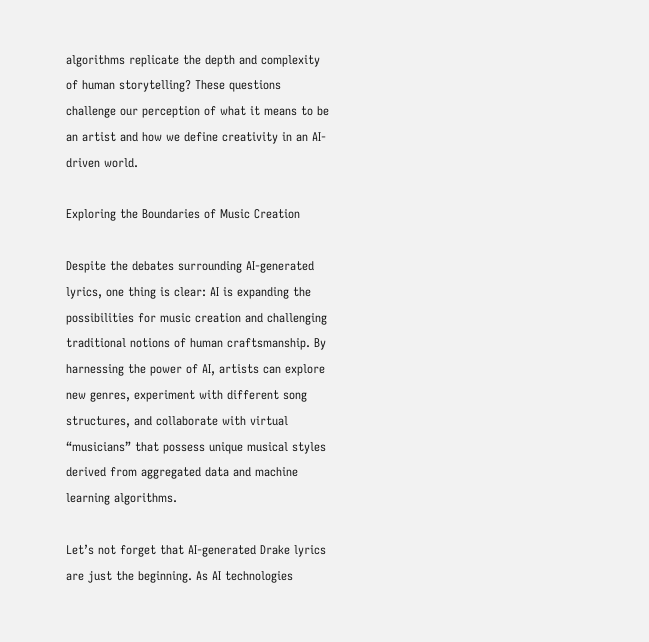algorithms replicate the depth and complexity of human storytelling? These questions challenge our perception of what it means to be an artist and how we define creativity in an AI-driven world.

Exploring the Boundaries of Music Creation

Despite the debates surrounding AI-generated lyrics, one thing is clear: AI is expanding the possibilities for music creation and challenging traditional notions of human craftsmanship. By harnessing the power of AI, artists can explore new genres, experiment with different song structures, and collaborate with virtual “musicians” that possess unique musical styles derived from aggregated data and machine learning algorithms.

Let’s not forget that AI-generated Drake lyrics are just the beginning. As AI technologies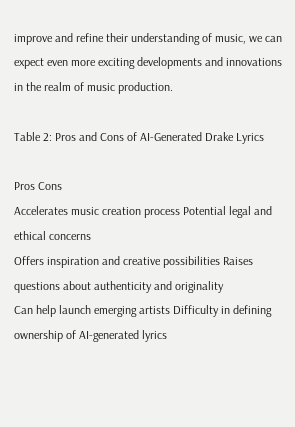improve and refine their understanding of music, we can expect even more exciting developments and innovations in the realm of music production.

Table 2: Pros and Cons of AI-Generated Drake Lyrics

Pros Cons
Accelerates music creation process Potential legal and ethical concerns
Offers inspiration and creative possibilities Raises questions about authenticity and originality
Can help launch emerging artists Difficulty in defining ownership of AI-generated lyrics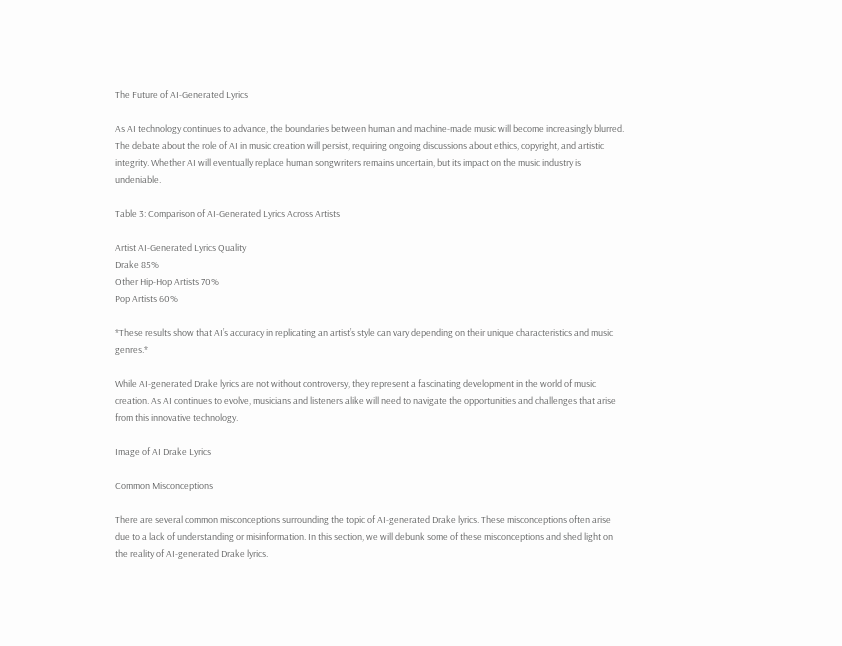The Future of AI-Generated Lyrics

As AI technology continues to advance, the boundaries between human and machine-made music will become increasingly blurred. The debate about the role of AI in music creation will persist, requiring ongoing discussions about ethics, copyright, and artistic integrity. Whether AI will eventually replace human songwriters remains uncertain, but its impact on the music industry is undeniable.

Table 3: Comparison of AI-Generated Lyrics Across Artists

Artist AI-Generated Lyrics Quality
Drake 85%
Other Hip-Hop Artists 70%
Pop Artists 60%

*These results show that AI’s accuracy in replicating an artist’s style can vary depending on their unique characteristics and music genres.*

While AI-generated Drake lyrics are not without controversy, they represent a fascinating development in the world of music creation. As AI continues to evolve, musicians and listeners alike will need to navigate the opportunities and challenges that arise from this innovative technology.

Image of AI Drake Lyrics

Common Misconceptions

There are several common misconceptions surrounding the topic of AI-generated Drake lyrics. These misconceptions often arise due to a lack of understanding or misinformation. In this section, we will debunk some of these misconceptions and shed light on the reality of AI-generated Drake lyrics.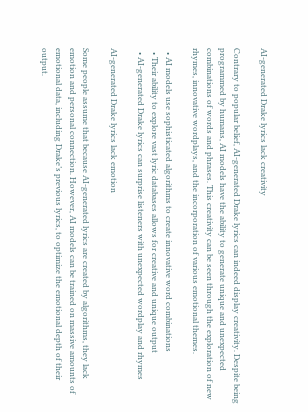AI-generated Drake lyrics lack creativity

Contrary to popular belief, AI-generated Drake lyrics can indeed display creativity. Despite being programmed by humans, AI models have the ability to generate unique and unexpected combinations of words and phrases. This creativity can be seen through the exploration of new rhymes, innovative wordplays, and the incorporation of various emotional themes.

  • AI models use sophisticated algorithms to create innovative word combinations
  • Their ability to explore vast lyric databases allows for creative and unique output
  • AI-generated Drake lyrics can surprise listeners with unexpected wordplay and rhymes

AI-generated Drake lyrics lack emotion

Some people assume that because AI-generated lyrics are created by algorithms, they lack emotion and personal connection. However, AI models can be trained on massive amounts of emotional data, including Drake’s previous lyrics, to optimize the emotional depth of their output.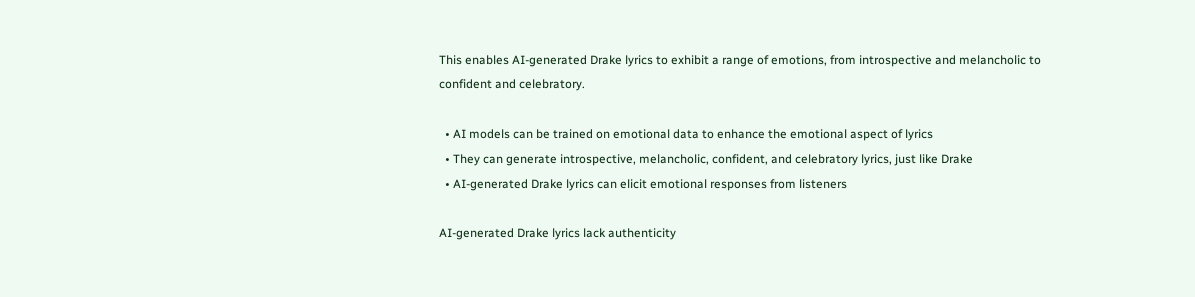This enables AI-generated Drake lyrics to exhibit a range of emotions, from introspective and melancholic to confident and celebratory.

  • AI models can be trained on emotional data to enhance the emotional aspect of lyrics
  • They can generate introspective, melancholic, confident, and celebratory lyrics, just like Drake
  • AI-generated Drake lyrics can elicit emotional responses from listeners

AI-generated Drake lyrics lack authenticity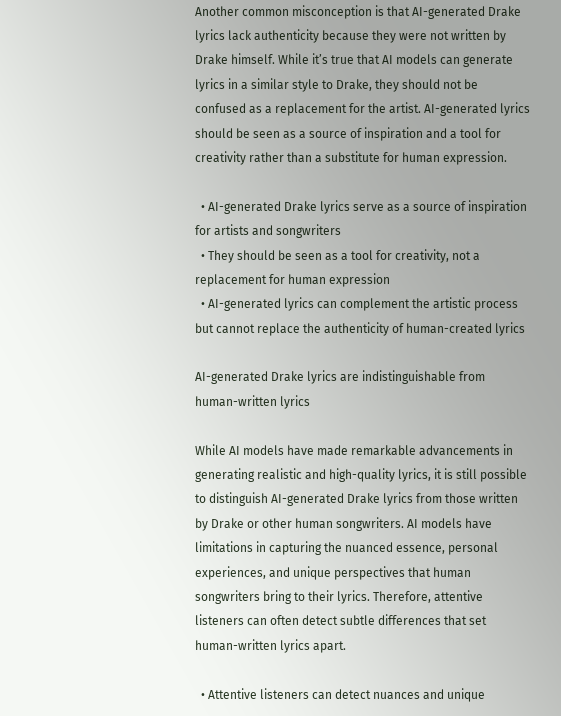Another common misconception is that AI-generated Drake lyrics lack authenticity because they were not written by Drake himself. While it’s true that AI models can generate lyrics in a similar style to Drake, they should not be confused as a replacement for the artist. AI-generated lyrics should be seen as a source of inspiration and a tool for creativity rather than a substitute for human expression.

  • AI-generated Drake lyrics serve as a source of inspiration for artists and songwriters
  • They should be seen as a tool for creativity, not a replacement for human expression
  • AI-generated lyrics can complement the artistic process but cannot replace the authenticity of human-created lyrics

AI-generated Drake lyrics are indistinguishable from human-written lyrics

While AI models have made remarkable advancements in generating realistic and high-quality lyrics, it is still possible to distinguish AI-generated Drake lyrics from those written by Drake or other human songwriters. AI models have limitations in capturing the nuanced essence, personal experiences, and unique perspectives that human songwriters bring to their lyrics. Therefore, attentive listeners can often detect subtle differences that set human-written lyrics apart.

  • Attentive listeners can detect nuances and unique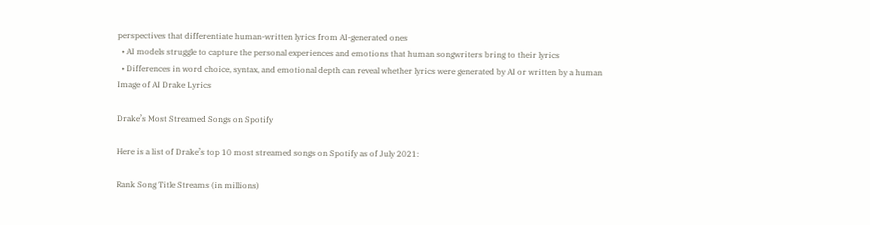perspectives that differentiate human-written lyrics from AI-generated ones
  • AI models struggle to capture the personal experiences and emotions that human songwriters bring to their lyrics
  • Differences in word choice, syntax, and emotional depth can reveal whether lyrics were generated by AI or written by a human
Image of AI Drake Lyrics

Drake’s Most Streamed Songs on Spotify

Here is a list of Drake’s top 10 most streamed songs on Spotify as of July 2021:

Rank Song Title Streams (in millions)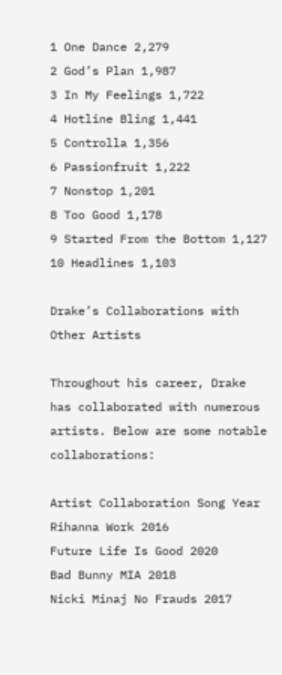1 One Dance 2,279
2 God’s Plan 1,987
3 In My Feelings 1,722
4 Hotline Bling 1,441
5 Controlla 1,356
6 Passionfruit 1,222
7 Nonstop 1,201
8 Too Good 1,178
9 Started From the Bottom 1,127
10 Headlines 1,103

Drake’s Collaborations with Other Artists

Throughout his career, Drake has collaborated with numerous artists. Below are some notable collaborations:

Artist Collaboration Song Year
Rihanna Work 2016
Future Life Is Good 2020
Bad Bunny MIA 2018
Nicki Minaj No Frauds 2017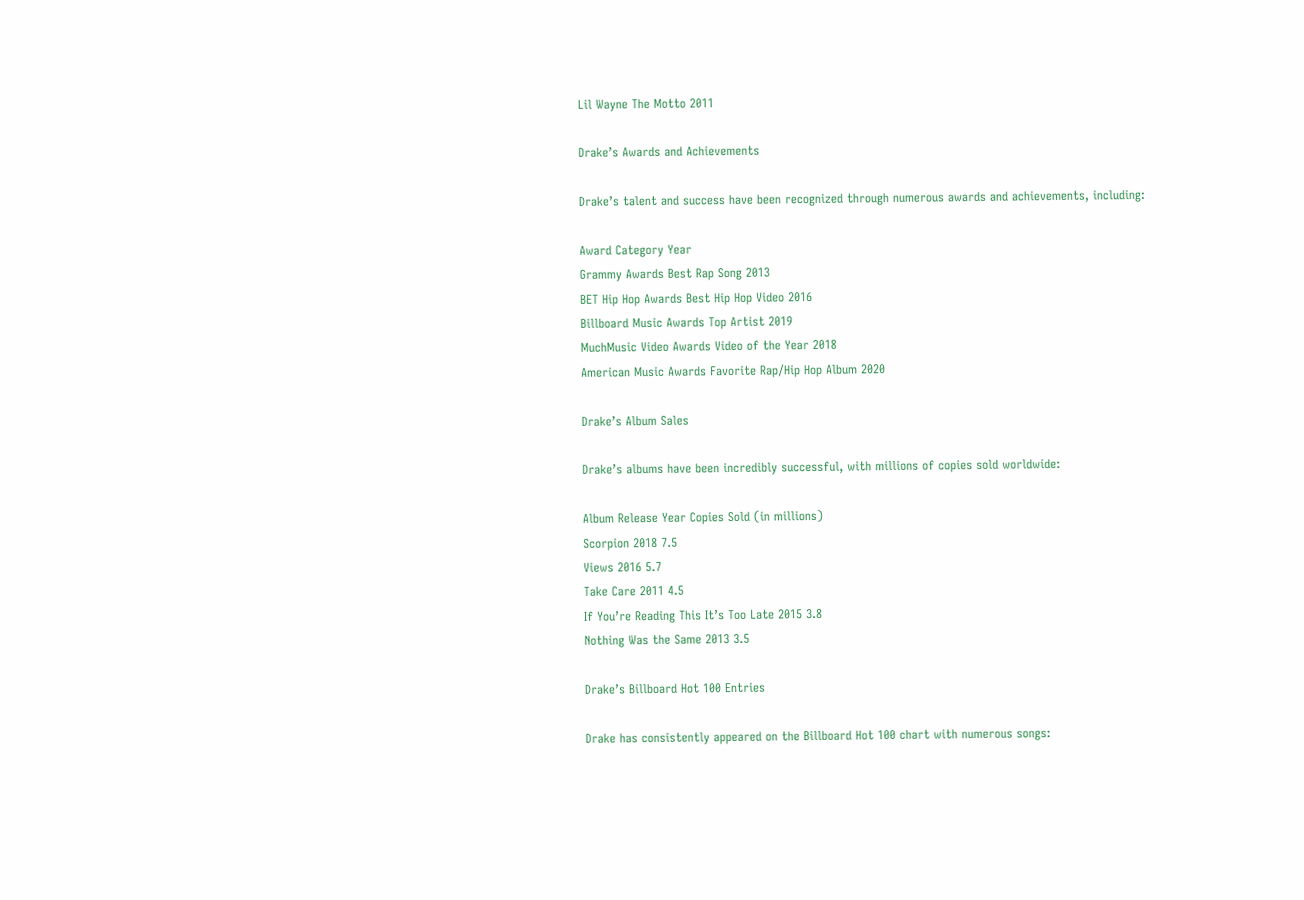Lil Wayne The Motto 2011

Drake’s Awards and Achievements

Drake’s talent and success have been recognized through numerous awards and achievements, including:

Award Category Year
Grammy Awards Best Rap Song 2013
BET Hip Hop Awards Best Hip Hop Video 2016
Billboard Music Awards Top Artist 2019
MuchMusic Video Awards Video of the Year 2018
American Music Awards Favorite Rap/Hip Hop Album 2020

Drake’s Album Sales

Drake’s albums have been incredibly successful, with millions of copies sold worldwide:

Album Release Year Copies Sold (in millions)
Scorpion 2018 7.5
Views 2016 5.7
Take Care 2011 4.5
If You’re Reading This It’s Too Late 2015 3.8
Nothing Was the Same 2013 3.5

Drake’s Billboard Hot 100 Entries

Drake has consistently appeared on the Billboard Hot 100 chart with numerous songs: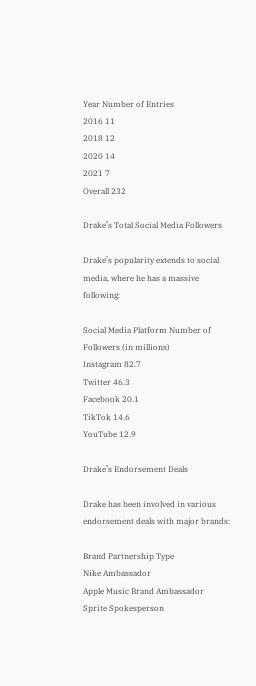Year Number of Entries
2016 11
2018 12
2020 14
2021 7
Overall 232

Drake’s Total Social Media Followers

Drake’s popularity extends to social media, where he has a massive following:

Social Media Platform Number of Followers (in millions)
Instagram 82.7
Twitter 46.3
Facebook 20.1
TikTok 14.6
YouTube 12.9

Drake’s Endorsement Deals

Drake has been involved in various endorsement deals with major brands:

Brand Partnership Type
Nike Ambassador
Apple Music Brand Ambassador
Sprite Spokesperson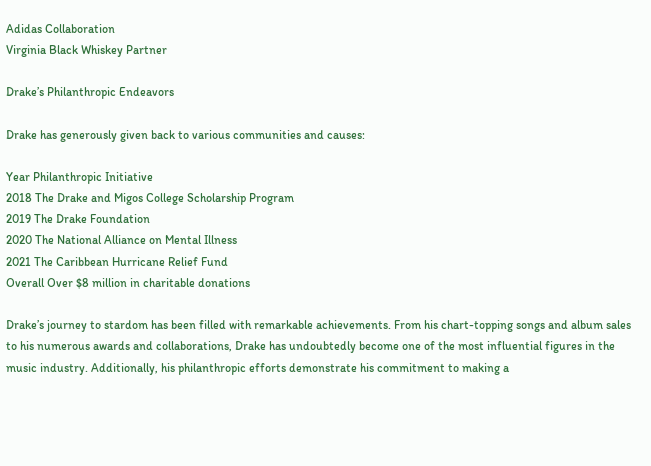Adidas Collaboration
Virginia Black Whiskey Partner

Drake’s Philanthropic Endeavors

Drake has generously given back to various communities and causes:

Year Philanthropic Initiative
2018 The Drake and Migos College Scholarship Program
2019 The Drake Foundation
2020 The National Alliance on Mental Illness
2021 The Caribbean Hurricane Relief Fund
Overall Over $8 million in charitable donations

Drake’s journey to stardom has been filled with remarkable achievements. From his chart-topping songs and album sales to his numerous awards and collaborations, Drake has undoubtedly become one of the most influential figures in the music industry. Additionally, his philanthropic efforts demonstrate his commitment to making a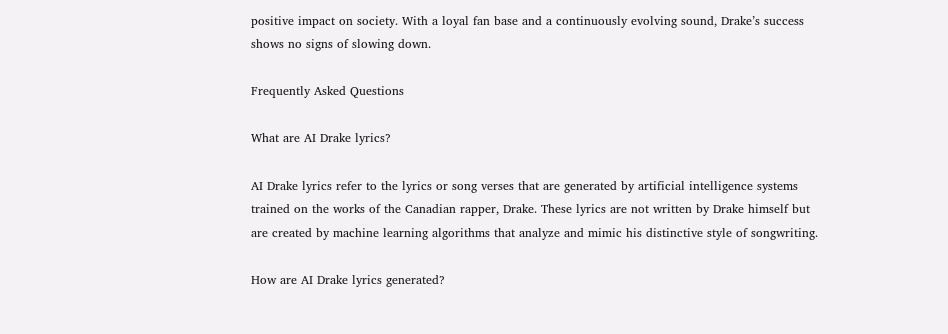positive impact on society. With a loyal fan base and a continuously evolving sound, Drake’s success shows no signs of slowing down.

Frequently Asked Questions

What are AI Drake lyrics?

AI Drake lyrics refer to the lyrics or song verses that are generated by artificial intelligence systems trained on the works of the Canadian rapper, Drake. These lyrics are not written by Drake himself but are created by machine learning algorithms that analyze and mimic his distinctive style of songwriting.

How are AI Drake lyrics generated?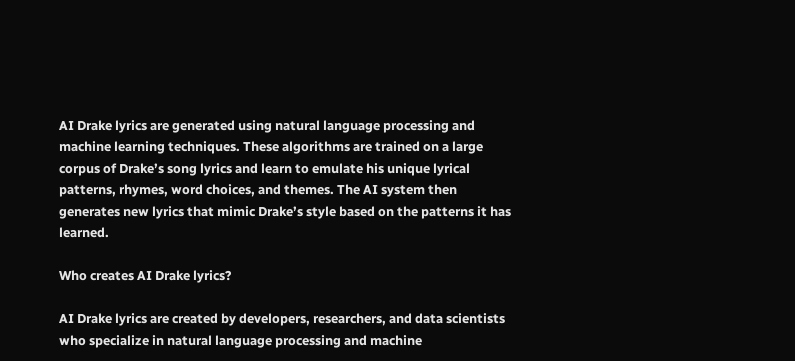AI Drake lyrics are generated using natural language processing and machine learning techniques. These algorithms are trained on a large corpus of Drake’s song lyrics and learn to emulate his unique lyrical patterns, rhymes, word choices, and themes. The AI system then generates new lyrics that mimic Drake’s style based on the patterns it has learned.

Who creates AI Drake lyrics?

AI Drake lyrics are created by developers, researchers, and data scientists who specialize in natural language processing and machine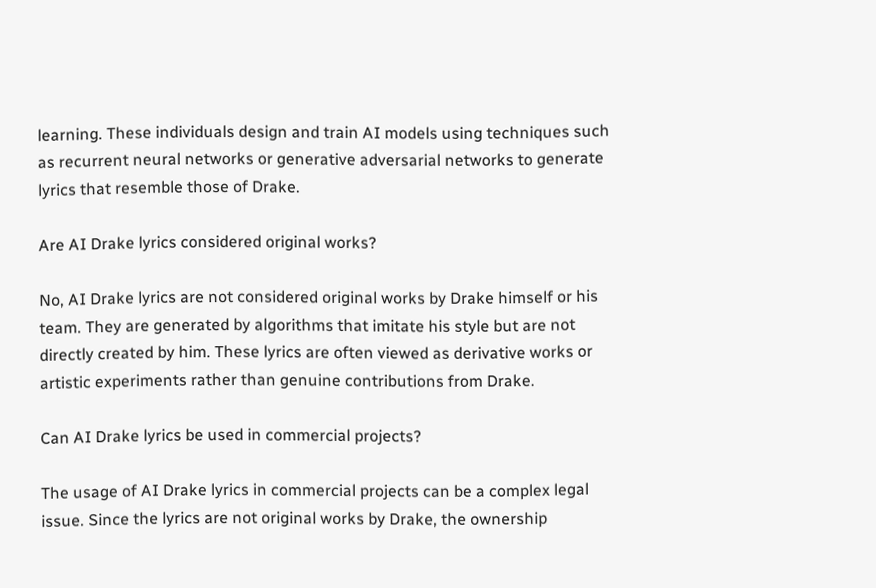learning. These individuals design and train AI models using techniques such as recurrent neural networks or generative adversarial networks to generate lyrics that resemble those of Drake.

Are AI Drake lyrics considered original works?

No, AI Drake lyrics are not considered original works by Drake himself or his team. They are generated by algorithms that imitate his style but are not directly created by him. These lyrics are often viewed as derivative works or artistic experiments rather than genuine contributions from Drake.

Can AI Drake lyrics be used in commercial projects?

The usage of AI Drake lyrics in commercial projects can be a complex legal issue. Since the lyrics are not original works by Drake, the ownership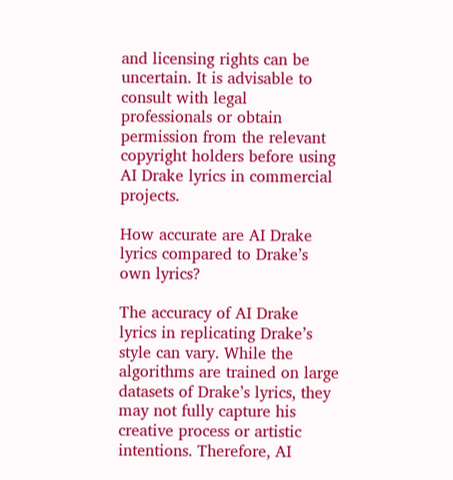and licensing rights can be uncertain. It is advisable to consult with legal professionals or obtain permission from the relevant copyright holders before using AI Drake lyrics in commercial projects.

How accurate are AI Drake lyrics compared to Drake’s own lyrics?

The accuracy of AI Drake lyrics in replicating Drake’s style can vary. While the algorithms are trained on large datasets of Drake’s lyrics, they may not fully capture his creative process or artistic intentions. Therefore, AI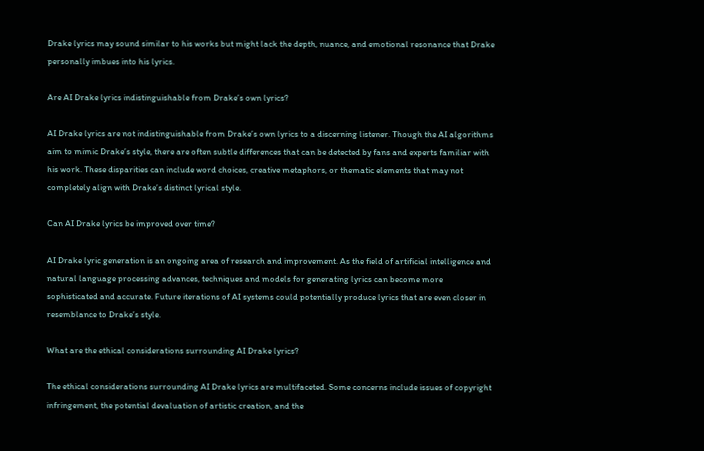Drake lyrics may sound similar to his works but might lack the depth, nuance, and emotional resonance that Drake personally imbues into his lyrics.

Are AI Drake lyrics indistinguishable from Drake’s own lyrics?

AI Drake lyrics are not indistinguishable from Drake’s own lyrics to a discerning listener. Though the AI algorithms aim to mimic Drake’s style, there are often subtle differences that can be detected by fans and experts familiar with his work. These disparities can include word choices, creative metaphors, or thematic elements that may not completely align with Drake’s distinct lyrical style.

Can AI Drake lyrics be improved over time?

AI Drake lyric generation is an ongoing area of research and improvement. As the field of artificial intelligence and natural language processing advances, techniques and models for generating lyrics can become more sophisticated and accurate. Future iterations of AI systems could potentially produce lyrics that are even closer in resemblance to Drake’s style.

What are the ethical considerations surrounding AI Drake lyrics?

The ethical considerations surrounding AI Drake lyrics are multifaceted. Some concerns include issues of copyright infringement, the potential devaluation of artistic creation, and the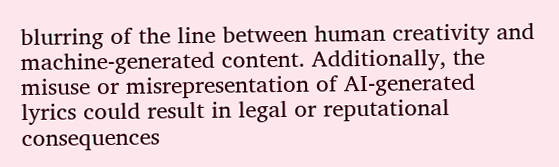blurring of the line between human creativity and machine-generated content. Additionally, the misuse or misrepresentation of AI-generated lyrics could result in legal or reputational consequences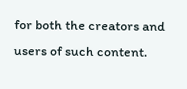for both the creators and users of such content.